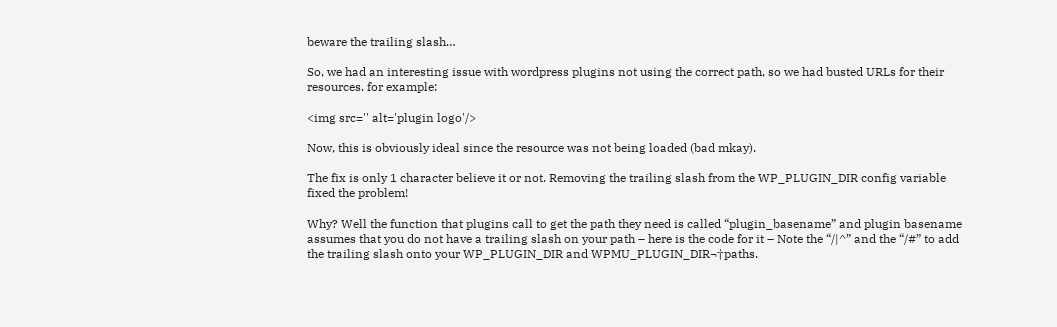beware the trailing slash…

So, we had an interesting issue with wordpress plugins not using the correct path, so we had busted URLs for their resources. for example:

<img src='' alt='plugin logo'/>

Now, this is obviously ideal since the resource was not being loaded (bad mkay).

The fix is only 1 character believe it or not. Removing the trailing slash from the WP_PLUGIN_DIR config variable fixed the problem!

Why? Well the function that plugins call to get the path they need is called “plugin_basename” and plugin basename assumes that you do not have a trailing slash on your path – here is the code for it – Note the “/|^” and the “/#” to add the trailing slash onto your WP_PLUGIN_DIR and WPMU_PLUGIN_DIR¬†paths.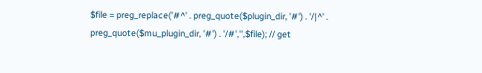$file = preg_replace('#^' . preg_quote($plugin_dir, '#') . '/|^' . preg_quote($mu_plugin_dir, '#') . '/#','',$file); // get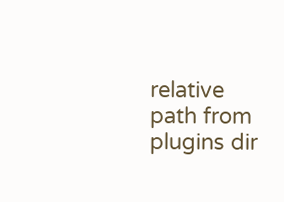relative path from plugins dir